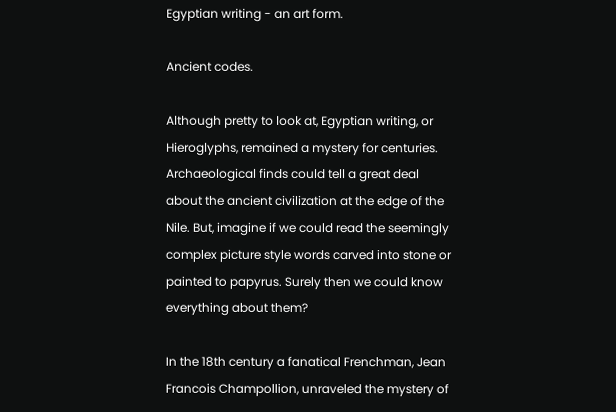Egyptian writing - an art form.

Ancient codes.

Although pretty to look at, Egyptian writing, or Hieroglyphs, remained a mystery for centuries. Archaeological finds could tell a great deal about the ancient civilization at the edge of the Nile. But, imagine if we could read the seemingly complex picture style words carved into stone or painted to papyrus. Surely then we could know everything about them?

In the 18th century a fanatical Frenchman, Jean Francois Champollion, unraveled the mystery of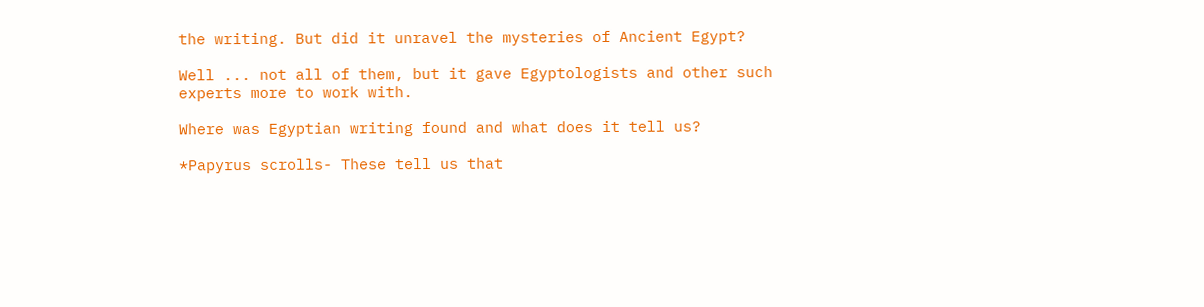the writing. But did it unravel the mysteries of Ancient Egypt?

Well ... not all of them, but it gave Egyptologists and other such experts more to work with.

Where was Egyptian writing found and what does it tell us?

*Papyrus scrolls- These tell us that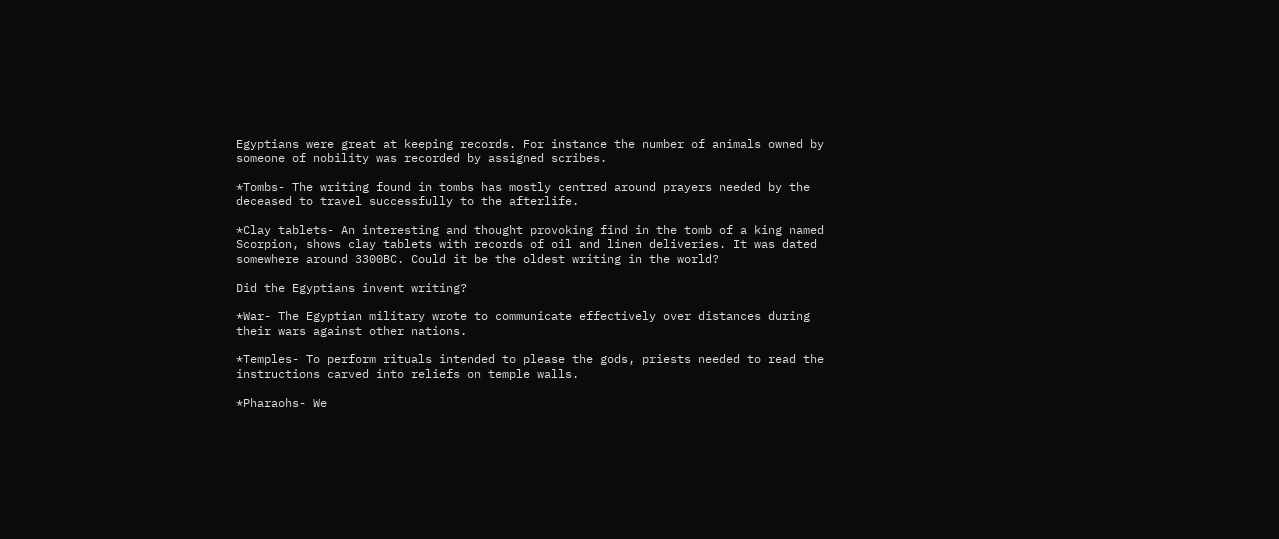Egyptians were great at keeping records. For instance the number of animals owned by someone of nobility was recorded by assigned scribes.

*Tombs- The writing found in tombs has mostly centred around prayers needed by the deceased to travel successfully to the afterlife.

*Clay tablets- An interesting and thought provoking find in the tomb of a king named Scorpion, shows clay tablets with records of oil and linen deliveries. It was dated somewhere around 3300BC. Could it be the oldest writing in the world?

Did the Egyptians invent writing?

*War- The Egyptian military wrote to communicate effectively over distances during their wars against other nations.

*Temples- To perform rituals intended to please the gods, priests needed to read the instructions carved into reliefs on temple walls.

*Pharaohs- We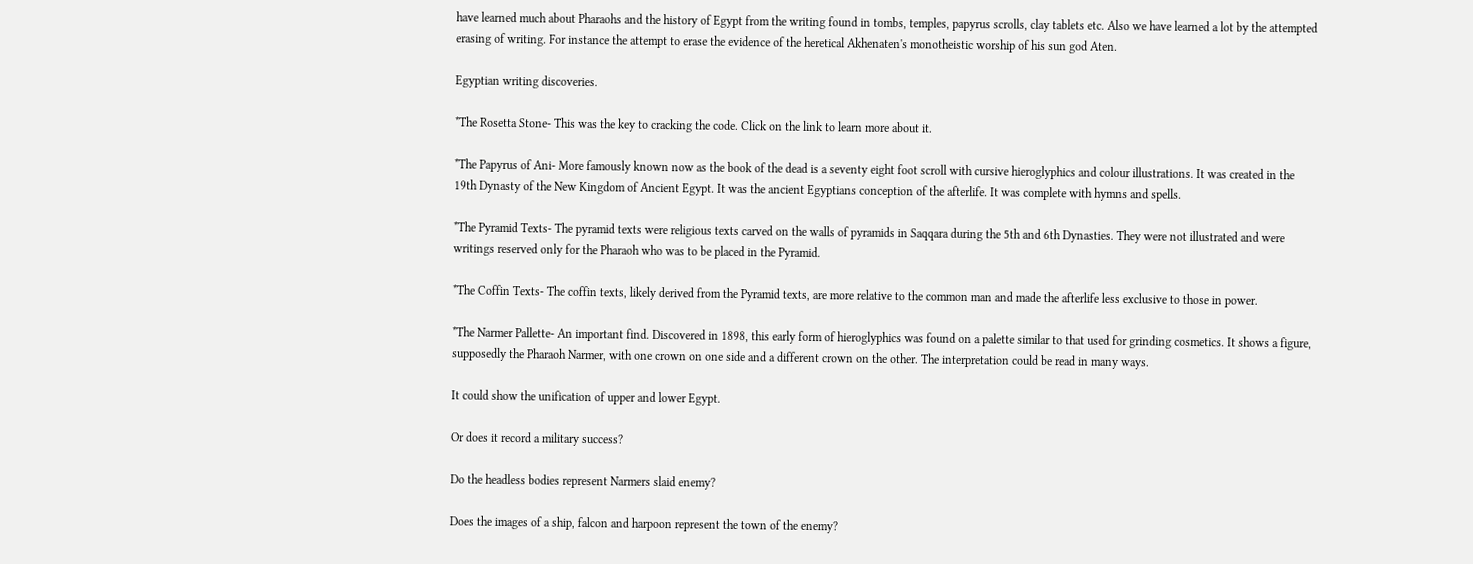have learned much about Pharaohs and the history of Egypt from the writing found in tombs, temples, papyrus scrolls, clay tablets etc. Also we have learned a lot by the attempted erasing of writing. For instance the attempt to erase the evidence of the heretical Akhenaten's monotheistic worship of his sun god Aten.

Egyptian writing discoveries.

*The Rosetta Stone- This was the key to cracking the code. Click on the link to learn more about it.

*The Papyrus of Ani- More famously known now as the book of the dead is a seventy eight foot scroll with cursive hieroglyphics and colour illustrations. It was created in the 19th Dynasty of the New Kingdom of Ancient Egypt. It was the ancient Egyptians conception of the afterlife. It was complete with hymns and spells.

*The Pyramid Texts- The pyramid texts were religious texts carved on the walls of pyramids in Saqqara during the 5th and 6th Dynasties. They were not illustrated and were writings reserved only for the Pharaoh who was to be placed in the Pyramid.

*The Coffin Texts- The coffin texts, likely derived from the Pyramid texts, are more relative to the common man and made the afterlife less exclusive to those in power.

*The Narmer Pallette- An important find. Discovered in 1898, this early form of hieroglyphics was found on a palette similar to that used for grinding cosmetics. It shows a figure, supposedly the Pharaoh Narmer, with one crown on one side and a different crown on the other. The interpretation could be read in many ways.

It could show the unification of upper and lower Egypt.

Or does it record a military success?

Do the headless bodies represent Narmers slaid enemy?

Does the images of a ship, falcon and harpoon represent the town of the enemy?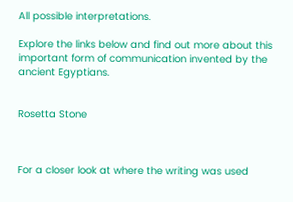All possible interpretations.

Explore the links below and find out more about this important form of communication invented by the ancient Egyptians.


Rosetta Stone



For a closer look at where the writing was used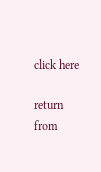click here

return from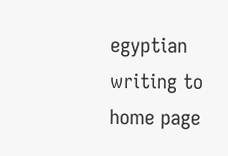egyptian writing to home page